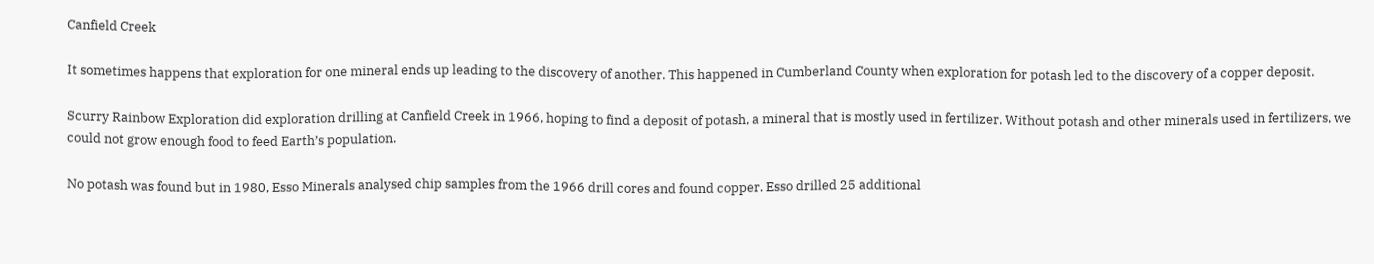Canfield Creek

It sometimes happens that exploration for one mineral ends up leading to the discovery of another. This happened in Cumberland County when exploration for potash led to the discovery of a copper deposit.

Scurry Rainbow Exploration did exploration drilling at Canfield Creek in 1966, hoping to find a deposit of potash, a mineral that is mostly used in fertilizer. Without potash and other minerals used in fertilizers, we could not grow enough food to feed Earth’s population.

No potash was found but in 1980, Esso Minerals analysed chip samples from the 1966 drill cores and found copper. Esso drilled 25 additional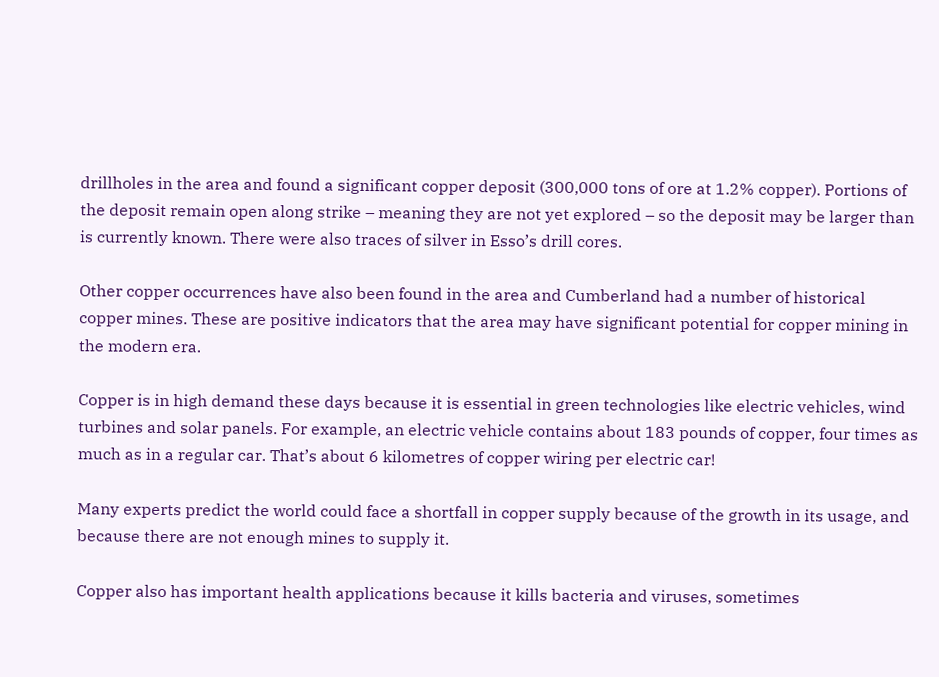drillholes in the area and found a significant copper deposit (300,000 tons of ore at 1.2% copper). Portions of the deposit remain open along strike – meaning they are not yet explored – so the deposit may be larger than is currently known. There were also traces of silver in Esso’s drill cores.

Other copper occurrences have also been found in the area and Cumberland had a number of historical copper mines. These are positive indicators that the area may have significant potential for copper mining in the modern era.

Copper is in high demand these days because it is essential in green technologies like electric vehicles, wind turbines and solar panels. For example, an electric vehicle contains about 183 pounds of copper, four times as much as in a regular car. That’s about 6 kilometres of copper wiring per electric car!

Many experts predict the world could face a shortfall in copper supply because of the growth in its usage, and because there are not enough mines to supply it.

Copper also has important health applications because it kills bacteria and viruses, sometimes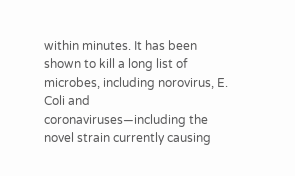within minutes. It has been shown to kill a long list of microbes, including norovirus, E. Coli and coronaviruses—including the novel strain currently causing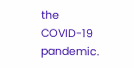the COVID-19 pandemic.